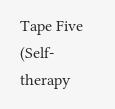Tape Five (Self-therapy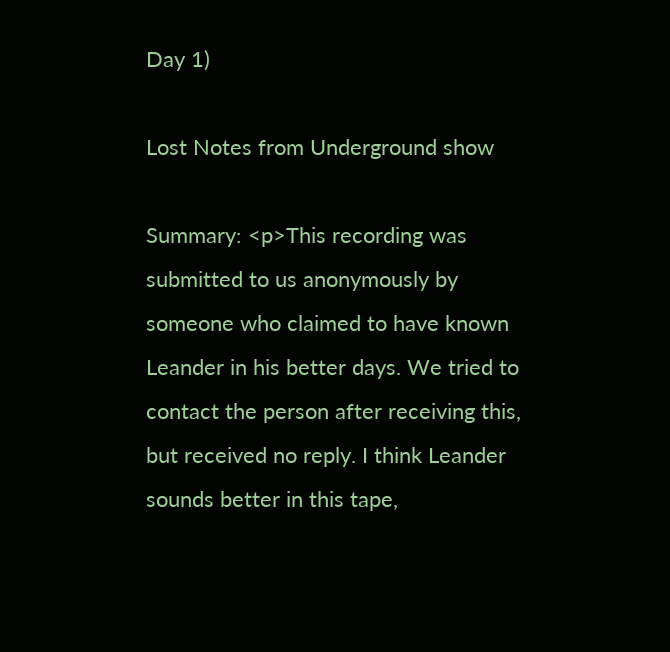Day 1)

Lost Notes from Underground show

Summary: <p>This recording was submitted to us anonymously by someone who claimed to have known Leander in his better days. We tried to contact the person after receiving this, but received no reply. I think Leander sounds better in this tape,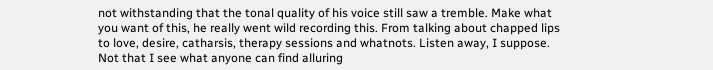not withstanding that the tonal quality of his voice still saw a tremble. Make what you want of this, he really went wild recording this. From talking about chapped lips to love, desire, catharsis, therapy sessions and whatnots. Listen away, I suppose. Not that I see what anyone can find alluring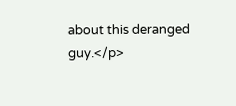about this deranged guy.</p>